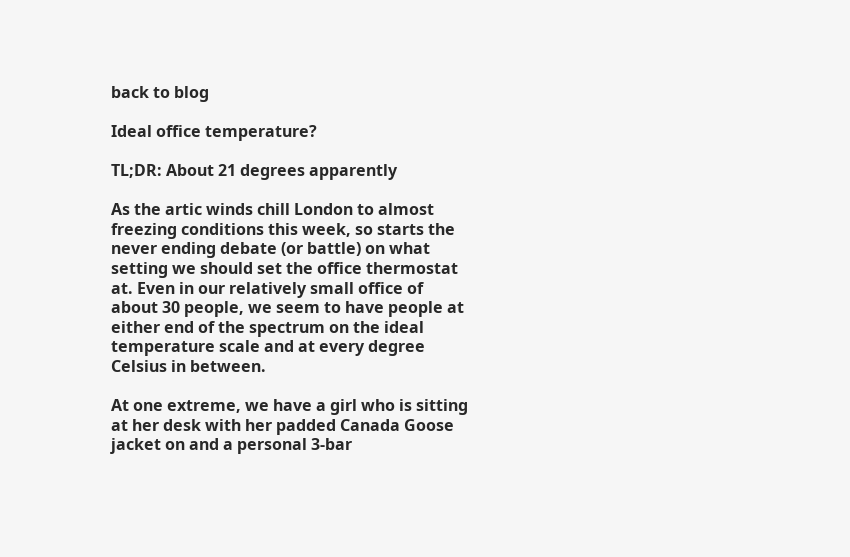back to blog

Ideal office temperature?

TL;DR: About 21 degrees apparently

As the artic winds chill London to almost freezing conditions this week, so starts the never ending debate (or battle) on what setting we should set the office thermostat at. Even in our relatively small office of about 30 people, we seem to have people at either end of the spectrum on the ideal temperature scale and at every degree Celsius in between.

At one extreme, we have a girl who is sitting at her desk with her padded Canada Goose jacket on and a personal 3-bar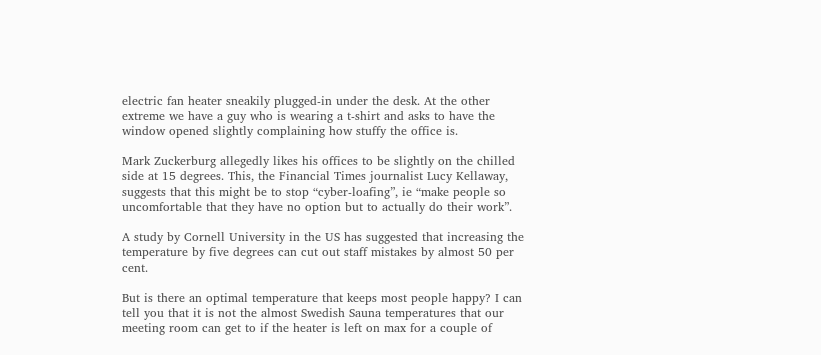electric fan heater sneakily plugged-in under the desk. At the other extreme we have a guy who is wearing a t-shirt and asks to have the window opened slightly complaining how stuffy the office is.

Mark Zuckerburg allegedly likes his offices to be slightly on the chilled side at 15 degrees. This, the Financial Times journalist Lucy Kellaway, suggests that this might be to stop “cyber-loafing”, ie “make people so uncomfortable that they have no option but to actually do their work”.

A study by Cornell University in the US has suggested that increasing the temperature by five degrees can cut out staff mistakes by almost 50 per cent.

But is there an optimal temperature that keeps most people happy? I can tell you that it is not the almost Swedish Sauna temperatures that our meeting room can get to if the heater is left on max for a couple of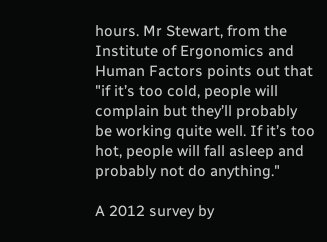hours. Mr Stewart, from the Institute of Ergonomics and Human Factors points out that "if it’s too cold, people will complain but they’ll probably be working quite well. If it’s too hot, people will fall asleep and probably not do anything."

A 2012 survey by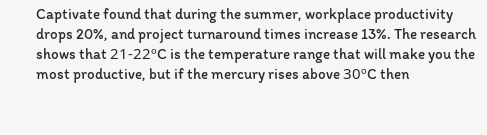Captivate found that during the summer, workplace productivity drops 20%, and project turnaround times increase 13%. The research shows that 21-22ºC is the temperature range that will make you the most productive, but if the mercury rises above 30ºC then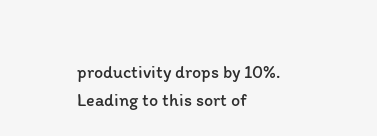productivity drops by 10%. Leading to this sort of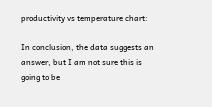productivity vs temperature chart:

In conclusion, the data suggests an answer, but I am not sure this is going to be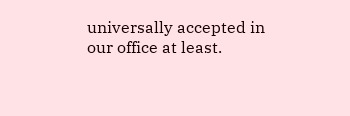universally accepted in our office at least.